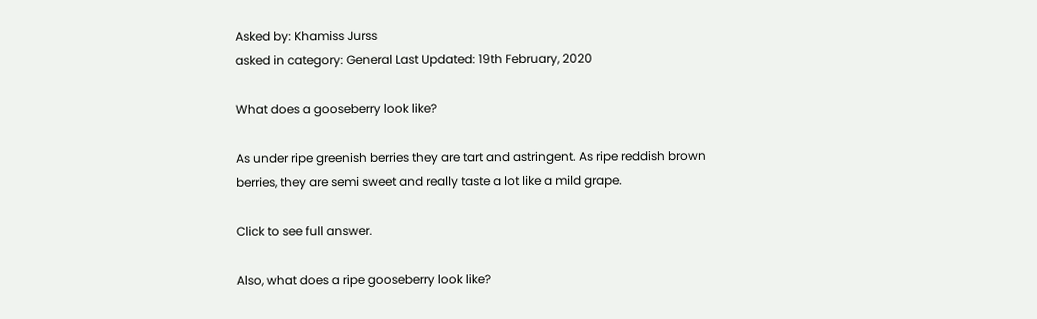Asked by: Khamiss Jurss
asked in category: General Last Updated: 19th February, 2020

What does a gooseberry look like?

As under ripe greenish berries they are tart and astringent. As ripe reddish brown berries, they are semi sweet and really taste a lot like a mild grape.

Click to see full answer.

Also, what does a ripe gooseberry look like?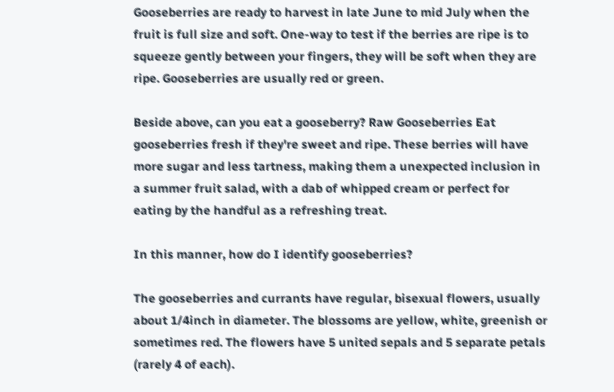Gooseberries are ready to harvest in late June to mid July when the fruit is full size and soft. One-way to test if the berries are ripe is to squeeze gently between your fingers, they will be soft when they are ripe. Gooseberries are usually red or green.

Beside above, can you eat a gooseberry? Raw Gooseberries Eat gooseberries fresh if they're sweet and ripe. These berries will have more sugar and less tartness, making them a unexpected inclusion in a summer fruit salad, with a dab of whipped cream or perfect for eating by the handful as a refreshing treat.

In this manner, how do I identify gooseberries?

The gooseberries and currants have regular, bisexual flowers, usually about 1/4inch in diameter. The blossoms are yellow, white, greenish or sometimes red. The flowers have 5 united sepals and 5 separate petals (rarely 4 of each).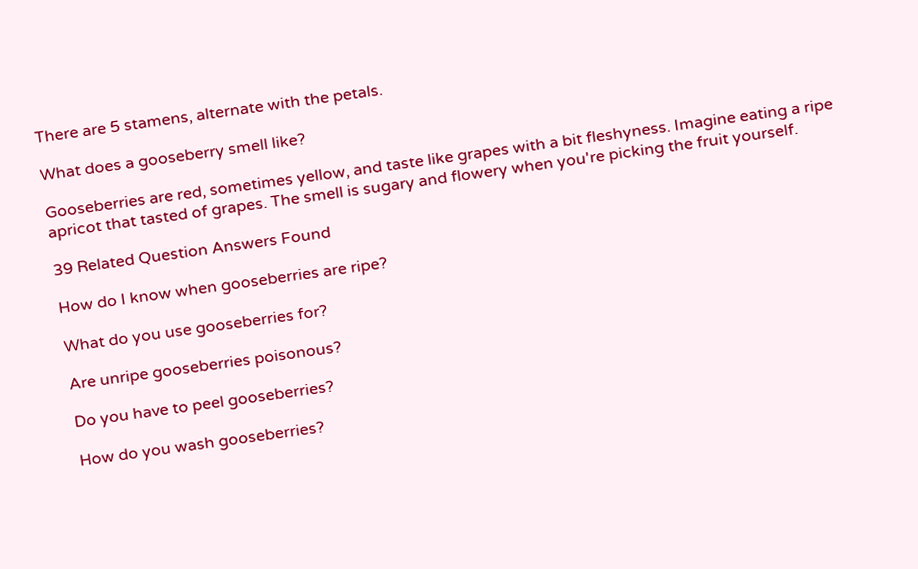There are 5 stamens, alternate with the petals.

What does a gooseberry smell like?

Gooseberries are red, sometimes yellow, and taste like grapes with a bit fleshyness. Imagine eating a ripe apricot that tasted of grapes. The smell is sugary and flowery when you're picking the fruit yourself.

39 Related Question Answers Found

How do I know when gooseberries are ripe?

What do you use gooseberries for?

Are unripe gooseberries poisonous?

Do you have to peel gooseberries?

How do you wash gooseberries?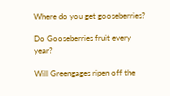Where do you get gooseberries?

Do Gooseberries fruit every year?

Will Greengages ripen off the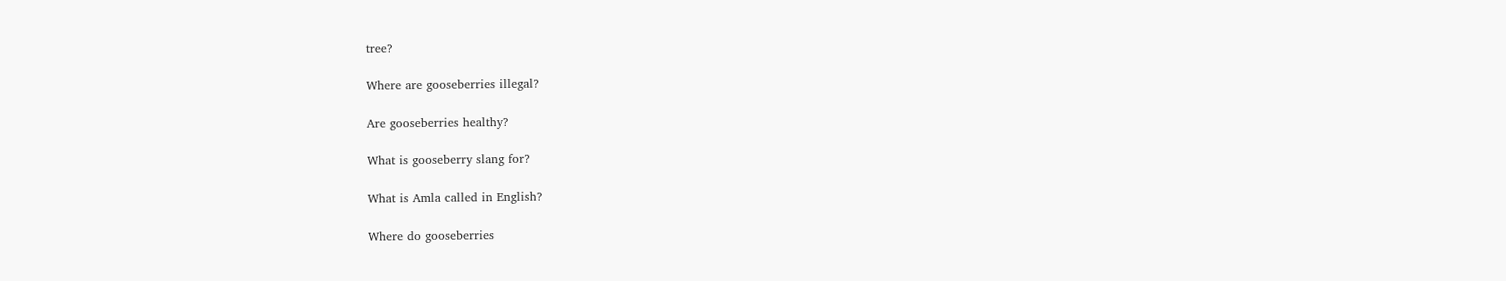tree?

Where are gooseberries illegal?

Are gooseberries healthy?

What is gooseberry slang for?

What is Amla called in English?

Where do gooseberries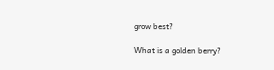grow best?

What is a golden berry?